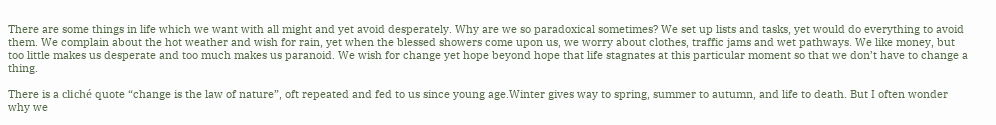There are some things in life which we want with all might and yet avoid desperately. Why are we so paradoxical sometimes? We set up lists and tasks, yet would do everything to avoid them. We complain about the hot weather and wish for rain, yet when the blessed showers come upon us, we worry about clothes, traffic jams and wet pathways. We like money, but too little makes us desperate and too much makes us paranoid. We wish for change yet hope beyond hope that life stagnates at this particular moment so that we don’t have to change a thing.

There is a cliché quote “change is the law of nature”, oft repeated and fed to us since young age.Winter gives way to spring, summer to autumn, and life to death. But I often wonder why we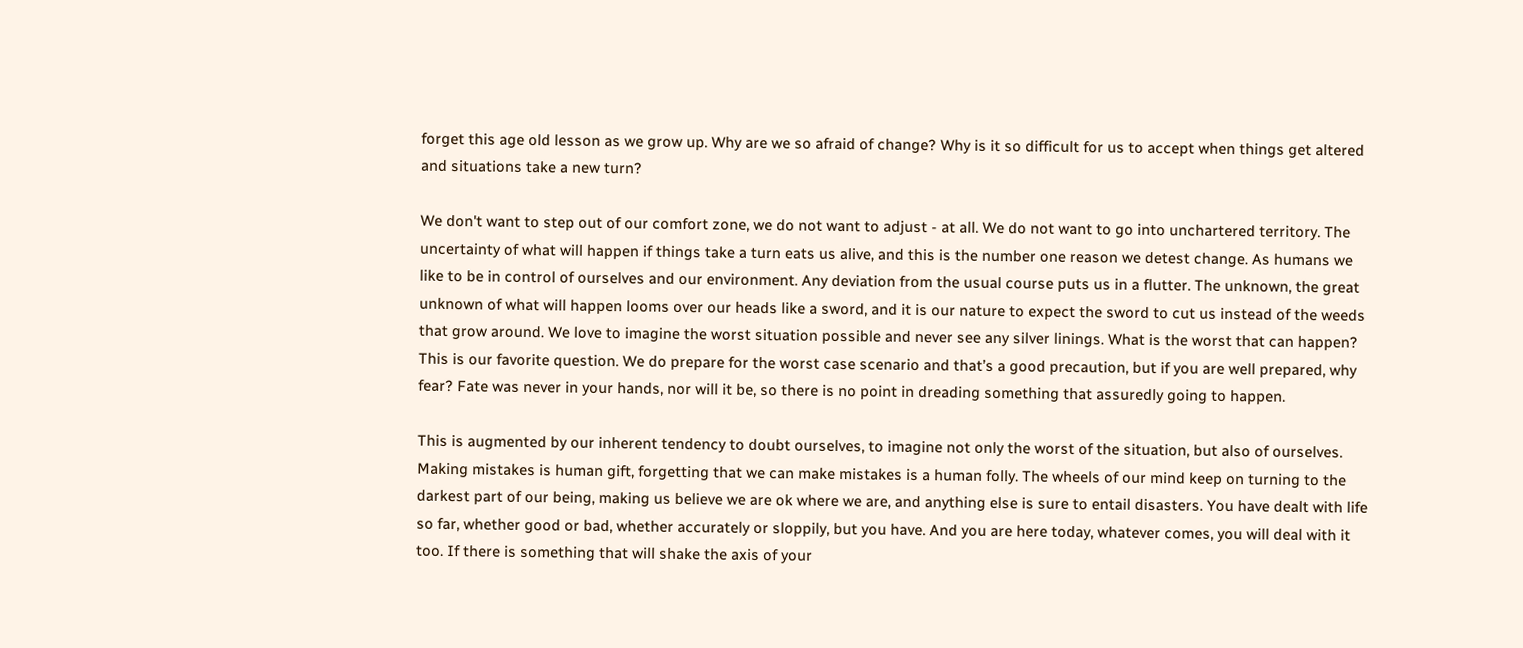forget this age old lesson as we grow up. Why are we so afraid of change? Why is it so difficult for us to accept when things get altered and situations take a new turn?

We don't want to step out of our comfort zone, we do not want to adjust - at all. We do not want to go into unchartered territory. The uncertainty of what will happen if things take a turn eats us alive, and this is the number one reason we detest change. As humans we like to be in control of ourselves and our environment. Any deviation from the usual course puts us in a flutter. The unknown, the great unknown of what will happen looms over our heads like a sword, and it is our nature to expect the sword to cut us instead of the weeds that grow around. We love to imagine the worst situation possible and never see any silver linings. What is the worst that can happen? This is our favorite question. We do prepare for the worst case scenario and that’s a good precaution, but if you are well prepared, why fear? Fate was never in your hands, nor will it be, so there is no point in dreading something that assuredly going to happen.

This is augmented by our inherent tendency to doubt ourselves, to imagine not only the worst of the situation, but also of ourselves. Making mistakes is human gift, forgetting that we can make mistakes is a human folly. The wheels of our mind keep on turning to the darkest part of our being, making us believe we are ok where we are, and anything else is sure to entail disasters. You have dealt with life so far, whether good or bad, whether accurately or sloppily, but you have. And you are here today, whatever comes, you will deal with it too. If there is something that will shake the axis of your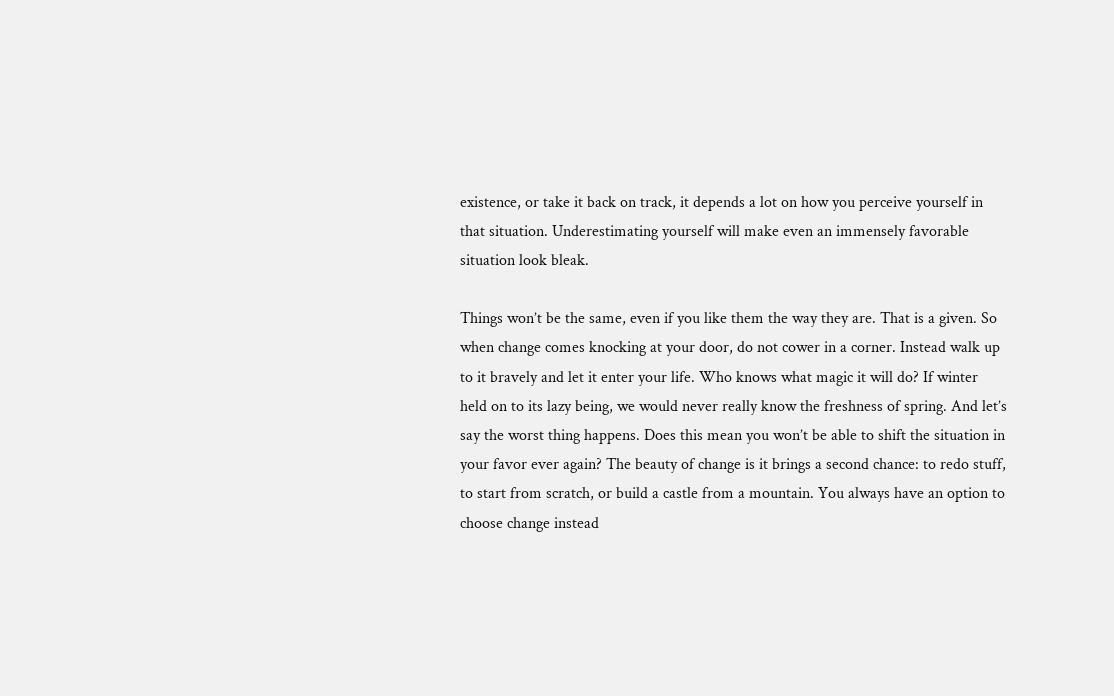existence, or take it back on track, it depends a lot on how you perceive yourself in that situation. Underestimating yourself will make even an immensely favorable situation look bleak.

Things won’t be the same, even if you like them the way they are. That is a given. So when change comes knocking at your door, do not cower in a corner. Instead walk up to it bravely and let it enter your life. Who knows what magic it will do? If winter held on to its lazy being, we would never really know the freshness of spring. And let’s say the worst thing happens. Does this mean you won’t be able to shift the situation in your favor ever again? The beauty of change is it brings a second chance: to redo stuff, to start from scratch, or build a castle from a mountain. You always have an option to choose change instead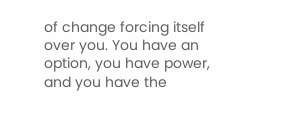of change forcing itself over you. You have an option, you have power, and you have the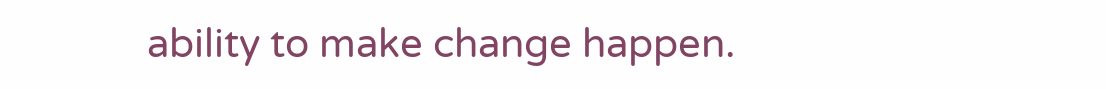ability to make change happen.